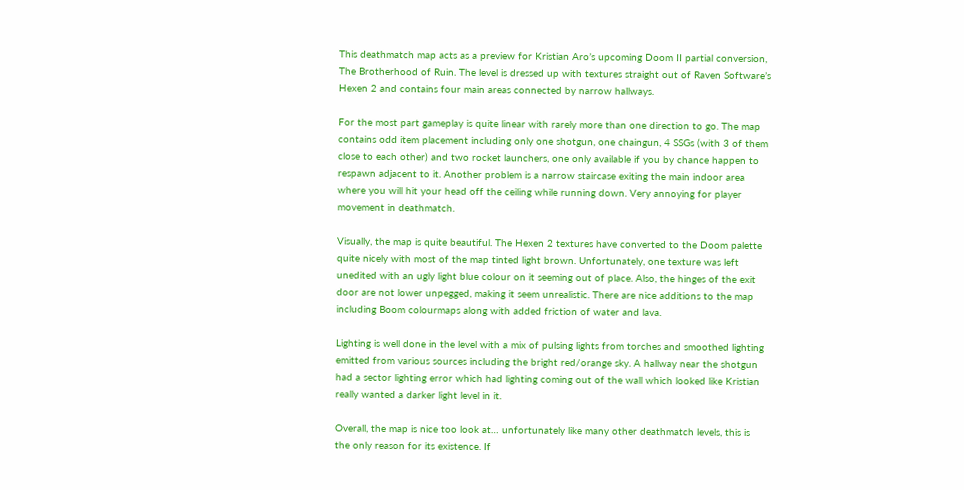This deathmatch map acts as a preview for Kristian Aro’s upcoming Doom II partial conversion, The Brotherhood of Ruin. The level is dressed up with textures straight out of Raven Software’s Hexen 2 and contains four main areas connected by narrow hallways.

For the most part gameplay is quite linear with rarely more than one direction to go. The map contains odd item placement including only one shotgun, one chaingun, 4 SSGs (with 3 of them close to each other) and two rocket launchers, one only available if you by chance happen to respawn adjacent to it. Another problem is a narrow staircase exiting the main indoor area where you will hit your head off the ceiling while running down. Very annoying for player movement in deathmatch.

Visually, the map is quite beautiful. The Hexen 2 textures have converted to the Doom palette quite nicely with most of the map tinted light brown. Unfortunately, one texture was left unedited with an ugly light blue colour on it seeming out of place. Also, the hinges of the exit door are not lower unpegged, making it seem unrealistic. There are nice additions to the map including Boom colourmaps along with added friction of water and lava.

Lighting is well done in the level with a mix of pulsing lights from torches and smoothed lighting emitted from various sources including the bright red/orange sky. A hallway near the shotgun had a sector lighting error which had lighting coming out of the wall which looked like Kristian really wanted a darker light level in it.

Overall, the map is nice too look at… unfortunately like many other deathmatch levels, this is the only reason for its existence. If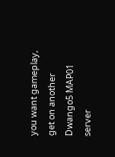you want gameplay, get on another Dwango5 MAP01 server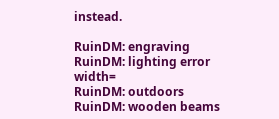instead.

RuinDM: engraving
RuinDM: lighting error width=
RuinDM: outdoors
RuinDM: wooden beams